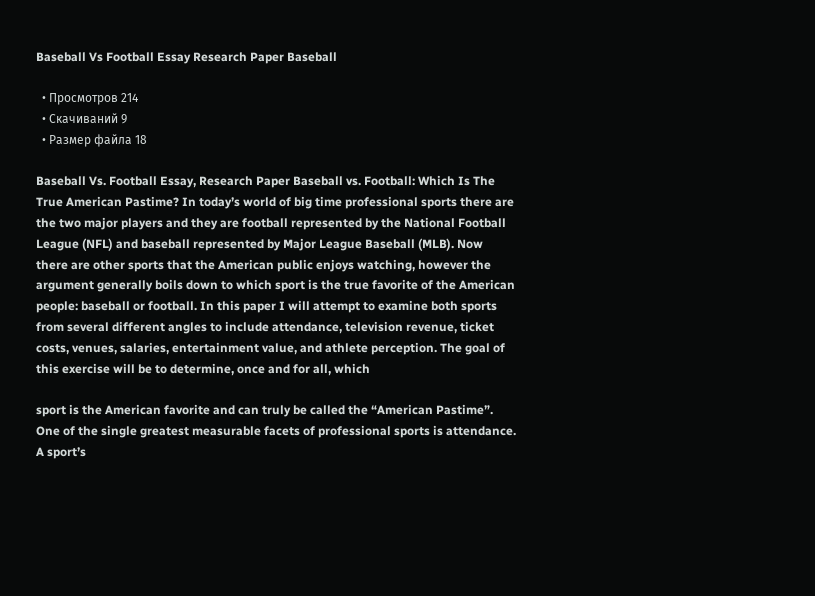Baseball Vs Football Essay Research Paper Baseball

  • Просмотров 214
  • Скачиваний 9
  • Размер файла 18

Baseball Vs. Football Essay, Research Paper Baseball vs. Football: Which Is The True American Pastime? In today’s world of big time professional sports there are the two major players and they are football represented by the National Football League (NFL) and baseball represented by Major League Baseball (MLB). Now there are other sports that the American public enjoys watching, however the argument generally boils down to which sport is the true favorite of the American people: baseball or football. In this paper I will attempt to examine both sports from several different angles to include attendance, television revenue, ticket costs, venues, salaries, entertainment value, and athlete perception. The goal of this exercise will be to determine, once and for all, which

sport is the American favorite and can truly be called the “American Pastime”. One of the single greatest measurable facets of professional sports is attendance. A sport’s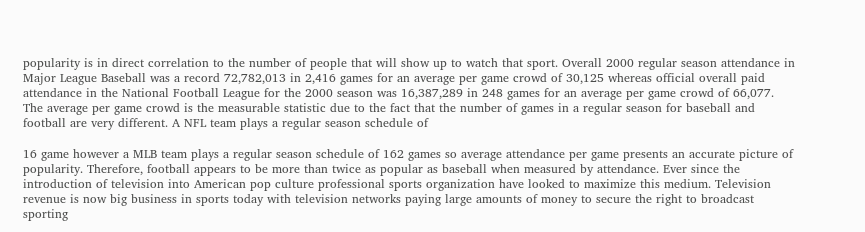popularity is in direct correlation to the number of people that will show up to watch that sport. Overall 2000 regular season attendance in Major League Baseball was a record 72,782,013 in 2,416 games for an average per game crowd of 30,125 whereas official overall paid attendance in the National Football League for the 2000 season was 16,387,289 in 248 games for an average per game crowd of 66,077. The average per game crowd is the measurable statistic due to the fact that the number of games in a regular season for baseball and football are very different. A NFL team plays a regular season schedule of

16 game however a MLB team plays a regular season schedule of 162 games so average attendance per game presents an accurate picture of popularity. Therefore, football appears to be more than twice as popular as baseball when measured by attendance. Ever since the introduction of television into American pop culture professional sports organization have looked to maximize this medium. Television revenue is now big business in sports today with television networks paying large amounts of money to secure the right to broadcast sporting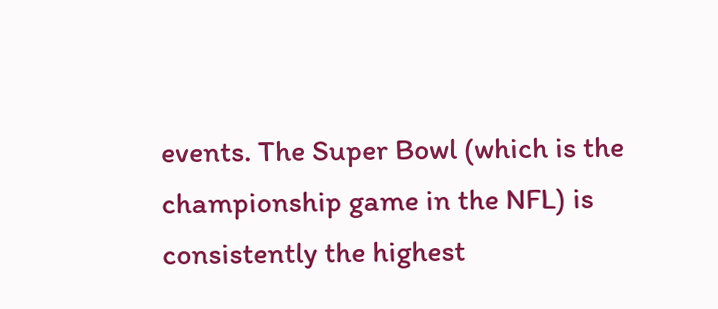events. The Super Bowl (which is the championship game in the NFL) is consistently the highest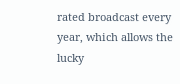rated broadcast every year, which allows the lucky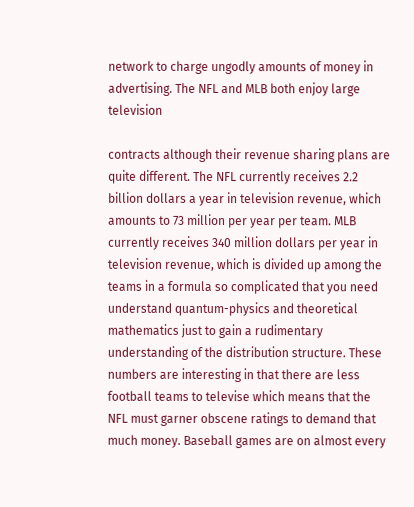network to charge ungodly amounts of money in advertising. The NFL and MLB both enjoy large television

contracts although their revenue sharing plans are quite different. The NFL currently receives 2.2 billion dollars a year in television revenue, which amounts to 73 million per year per team. MLB currently receives 340 million dollars per year in television revenue, which is divided up among the teams in a formula so complicated that you need understand quantum-physics and theoretical mathematics just to gain a rudimentary understanding of the distribution structure. These numbers are interesting in that there are less football teams to televise which means that the NFL must garner obscene ratings to demand that much money. Baseball games are on almost every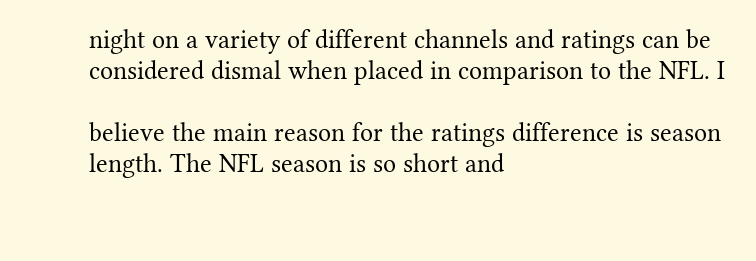night on a variety of different channels and ratings can be considered dismal when placed in comparison to the NFL. I

believe the main reason for the ratings difference is season length. The NFL season is so short and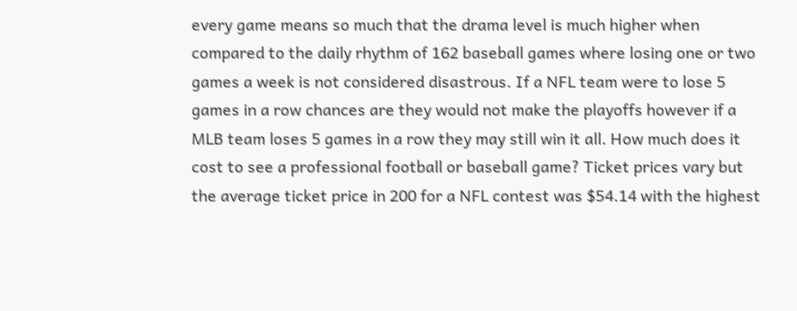every game means so much that the drama level is much higher when compared to the daily rhythm of 162 baseball games where losing one or two games a week is not considered disastrous. If a NFL team were to lose 5 games in a row chances are they would not make the playoffs however if a MLB team loses 5 games in a row they may still win it all. How much does it cost to see a professional football or baseball game? Ticket prices vary but the average ticket price in 200 for a NFL contest was $54.14 with the highest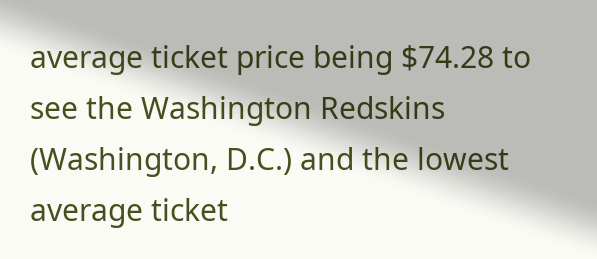average ticket price being $74.28 to see the Washington Redskins (Washington, D.C.) and the lowest average ticket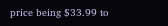price being $33.99 to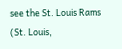see the St. Louis Rams (St. Louis,